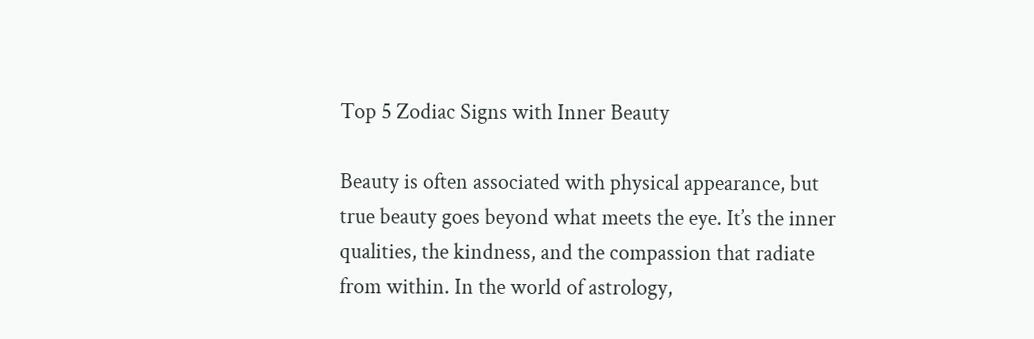Top 5 Zodiac Signs with Inner Beauty

Beauty is often associated with physical appearance, but true beauty goes beyond what meets the eye. It’s the inner qualities, the kindness, and the compassion that radiate from within. In the world of astrology,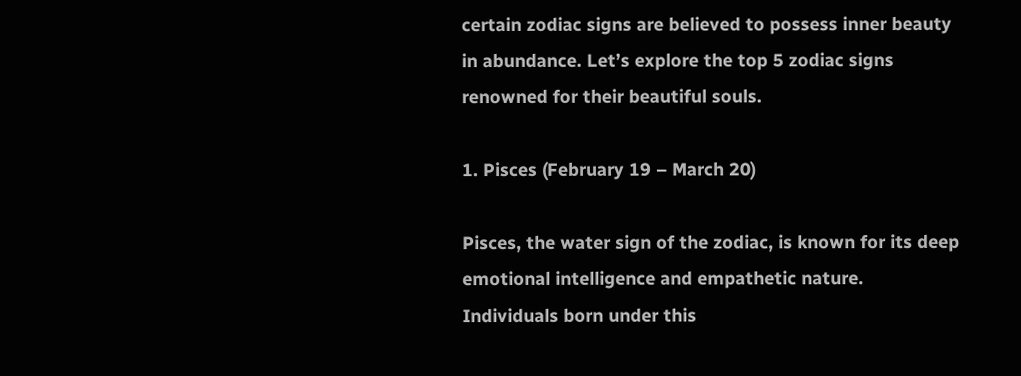certain zodiac signs are believed to possess inner beauty in abundance. Let’s explore the top 5 zodiac signs renowned for their beautiful souls.

1. Pisces (February 19 – March 20)

Pisces, the water sign of the zodiac, is known for its deep emotional intelligence and empathetic nature. Individuals born under this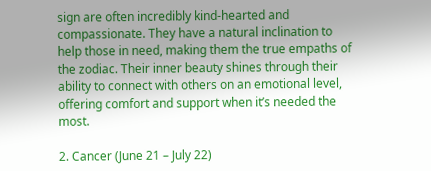sign are often incredibly kind-hearted and compassionate. They have a natural inclination to help those in need, making them the true empaths of the zodiac. Their inner beauty shines through their ability to connect with others on an emotional level, offering comfort and support when it’s needed the most.

2. Cancer (June 21 – July 22)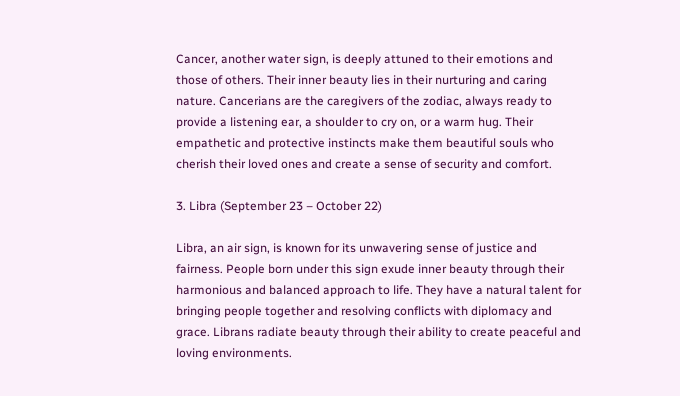Cancer, another water sign, is deeply attuned to their emotions and those of others. Their inner beauty lies in their nurturing and caring nature. Cancerians are the caregivers of the zodiac, always ready to provide a listening ear, a shoulder to cry on, or a warm hug. Their empathetic and protective instincts make them beautiful souls who cherish their loved ones and create a sense of security and comfort.

3. Libra (September 23 – October 22)

Libra, an air sign, is known for its unwavering sense of justice and fairness. People born under this sign exude inner beauty through their harmonious and balanced approach to life. They have a natural talent for bringing people together and resolving conflicts with diplomacy and grace. Librans radiate beauty through their ability to create peaceful and loving environments.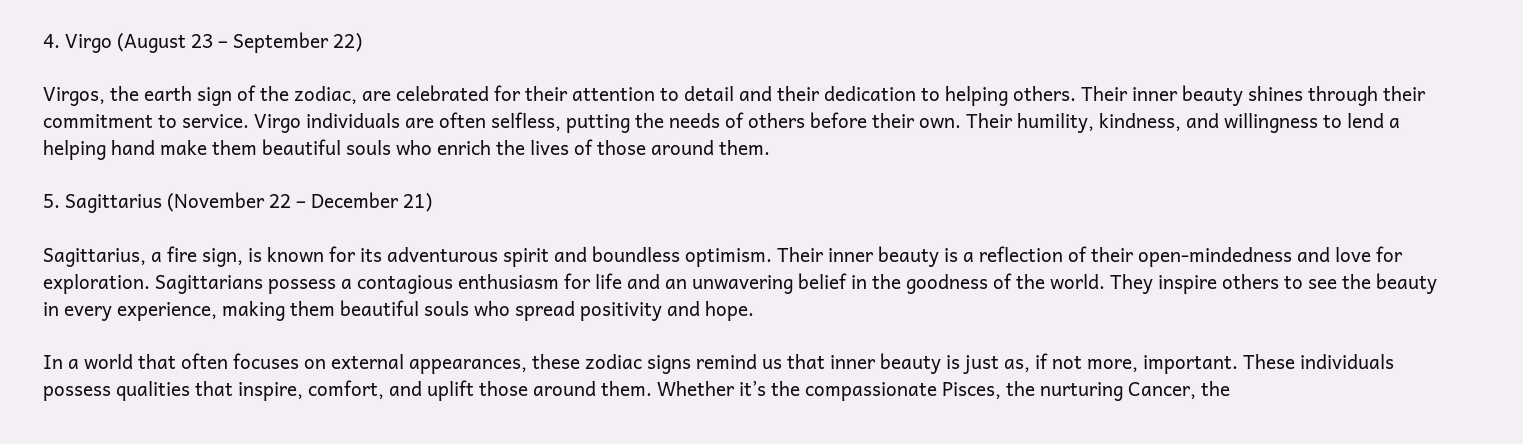4. Virgo (August 23 – September 22)

Virgos, the earth sign of the zodiac, are celebrated for their attention to detail and their dedication to helping others. Their inner beauty shines through their commitment to service. Virgo individuals are often selfless, putting the needs of others before their own. Their humility, kindness, and willingness to lend a helping hand make them beautiful souls who enrich the lives of those around them.

5. Sagittarius (November 22 – December 21)

Sagittarius, a fire sign, is known for its adventurous spirit and boundless optimism. Their inner beauty is a reflection of their open-mindedness and love for exploration. Sagittarians possess a contagious enthusiasm for life and an unwavering belief in the goodness of the world. They inspire others to see the beauty in every experience, making them beautiful souls who spread positivity and hope.

In a world that often focuses on external appearances, these zodiac signs remind us that inner beauty is just as, if not more, important. These individuals possess qualities that inspire, comfort, and uplift those around them. Whether it’s the compassionate Pisces, the nurturing Cancer, the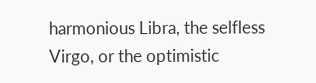harmonious Libra, the selfless Virgo, or the optimistic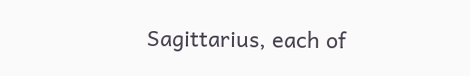Sagittarius, each of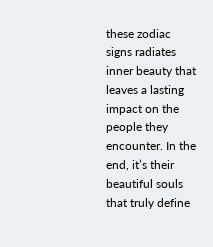these zodiac signs radiates inner beauty that leaves a lasting impact on the people they encounter. In the end, it’s their beautiful souls that truly define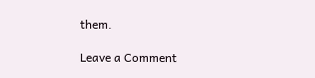them.

Leave a Comment